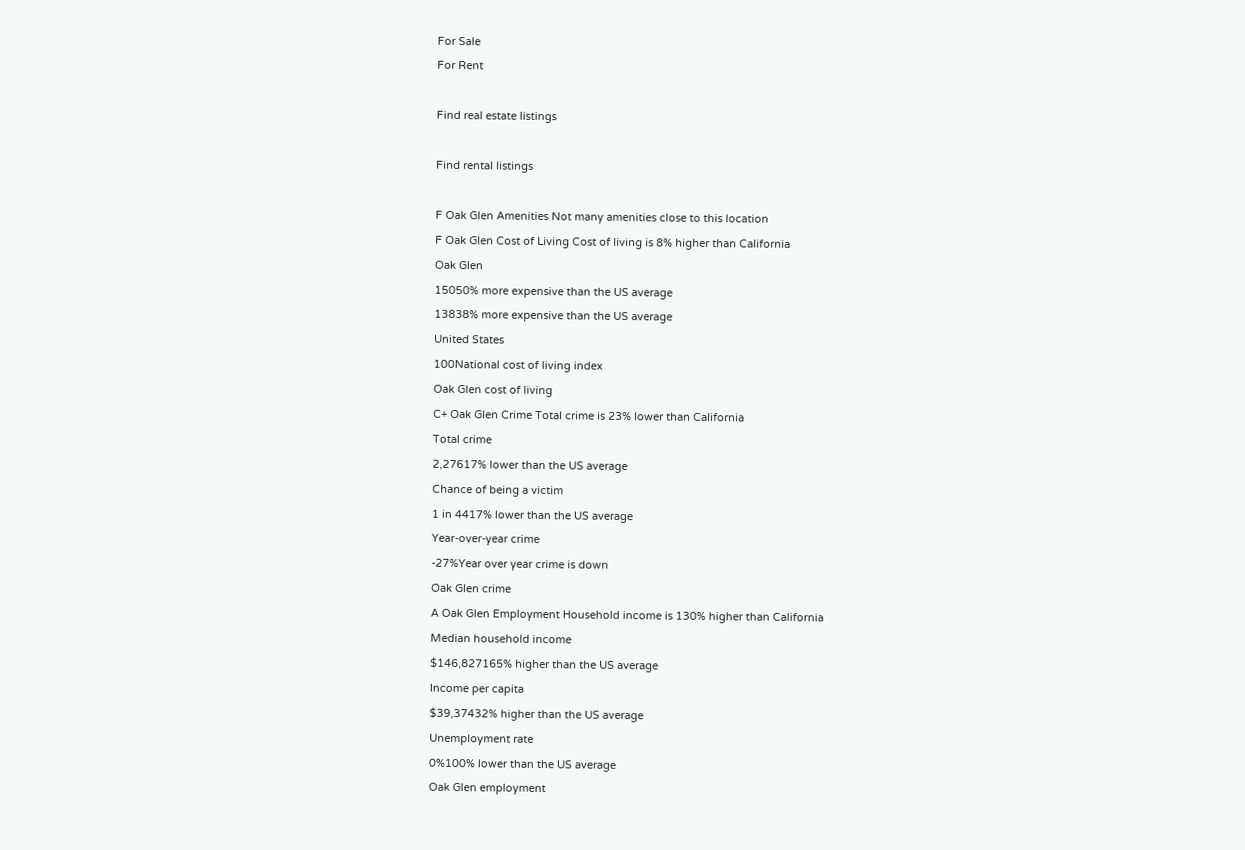For Sale
For Rent

Find real estate listings

Find rental listings

F Oak Glen Amenities Not many amenities close to this location
F Oak Glen Cost of Living Cost of living is 8% higher than California
Oak Glen
15050% more expensive than the US average
13838% more expensive than the US average
United States
100National cost of living index
Oak Glen cost of living
C+ Oak Glen Crime Total crime is 23% lower than California
Total crime
2,27617% lower than the US average
Chance of being a victim
1 in 4417% lower than the US average
Year-over-year crime
-27%Year over year crime is down
Oak Glen crime
A Oak Glen Employment Household income is 130% higher than California
Median household income
$146,827165% higher than the US average
Income per capita
$39,37432% higher than the US average
Unemployment rate
0%100% lower than the US average
Oak Glen employment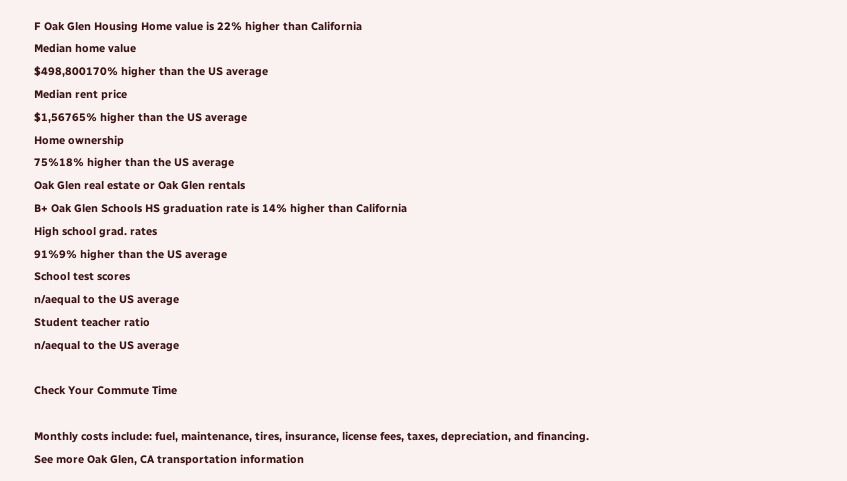F Oak Glen Housing Home value is 22% higher than California
Median home value
$498,800170% higher than the US average
Median rent price
$1,56765% higher than the US average
Home ownership
75%18% higher than the US average
Oak Glen real estate or Oak Glen rentals
B+ Oak Glen Schools HS graduation rate is 14% higher than California
High school grad. rates
91%9% higher than the US average
School test scores
n/aequal to the US average
Student teacher ratio
n/aequal to the US average

Check Your Commute Time

Monthly costs include: fuel, maintenance, tires, insurance, license fees, taxes, depreciation, and financing.
See more Oak Glen, CA transportation information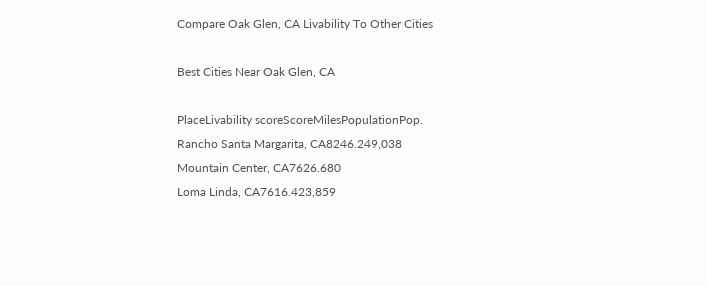Compare Oak Glen, CA Livability To Other Cities

Best Cities Near Oak Glen, CA

PlaceLivability scoreScoreMilesPopulationPop.
Rancho Santa Margarita, CA8246.249,038
Mountain Center, CA7626.680
Loma Linda, CA7616.423,859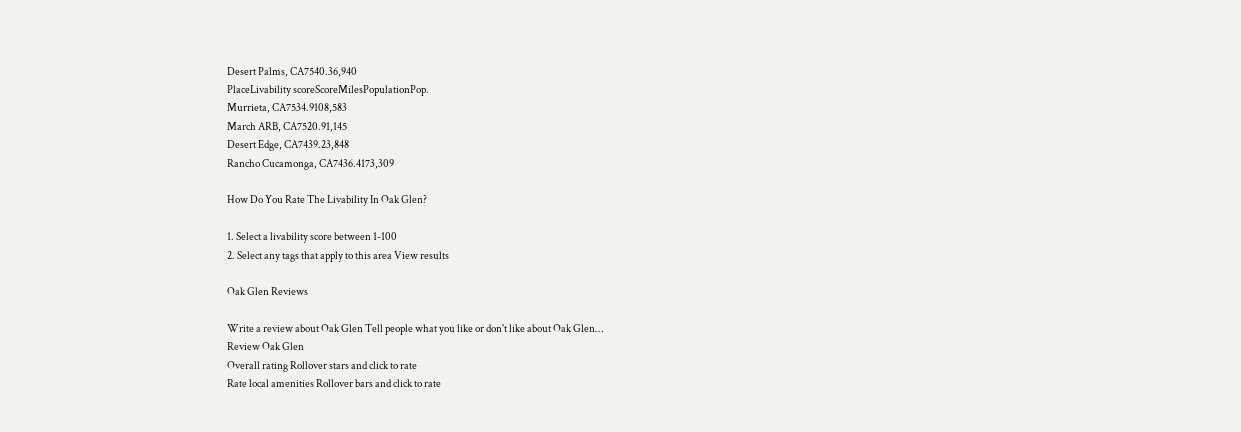Desert Palms, CA7540.36,940
PlaceLivability scoreScoreMilesPopulationPop.
Murrieta, CA7534.9108,583
March ARB, CA7520.91,145
Desert Edge, CA7439.23,848
Rancho Cucamonga, CA7436.4173,309

How Do You Rate The Livability In Oak Glen?

1. Select a livability score between 1-100
2. Select any tags that apply to this area View results

Oak Glen Reviews

Write a review about Oak Glen Tell people what you like or don't like about Oak Glen…
Review Oak Glen
Overall rating Rollover stars and click to rate
Rate local amenities Rollover bars and click to rate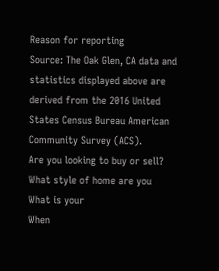Reason for reporting
Source: The Oak Glen, CA data and statistics displayed above are derived from the 2016 United States Census Bureau American Community Survey (ACS).
Are you looking to buy or sell?
What style of home are you
What is your
When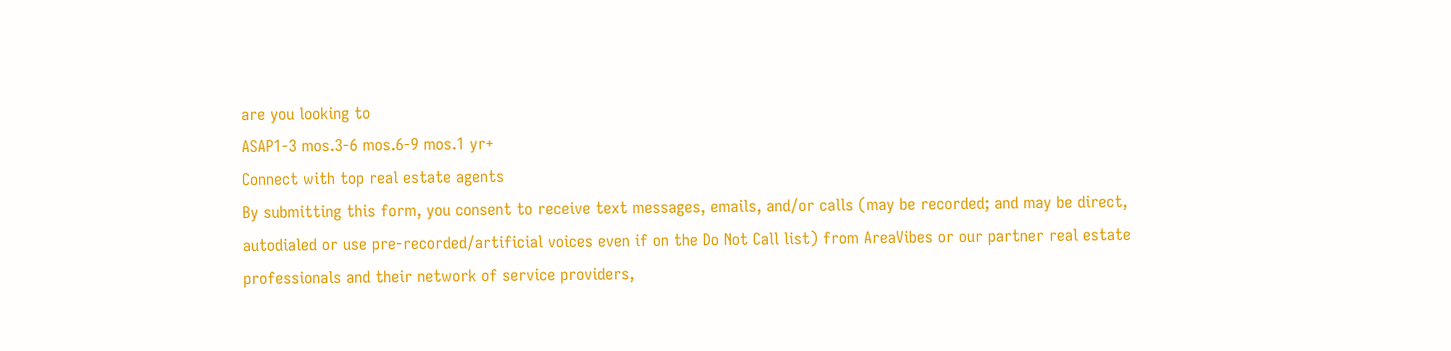are you looking to
ASAP1-3 mos.3-6 mos.6-9 mos.1 yr+
Connect with top real estate agents
By submitting this form, you consent to receive text messages, emails, and/or calls (may be recorded; and may be direct, autodialed or use pre-recorded/artificial voices even if on the Do Not Call list) from AreaVibes or our partner real estate professionals and their network of service providers,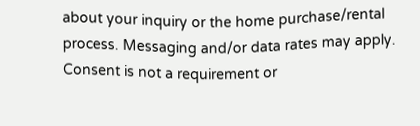about your inquiry or the home purchase/rental process. Messaging and/or data rates may apply. Consent is not a requirement or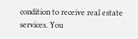condition to receive real estate services. You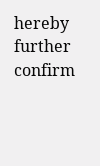hereby further confirm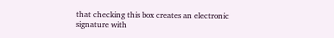that checking this box creates an electronic signature with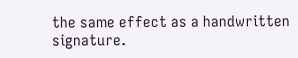the same effect as a handwritten signature.